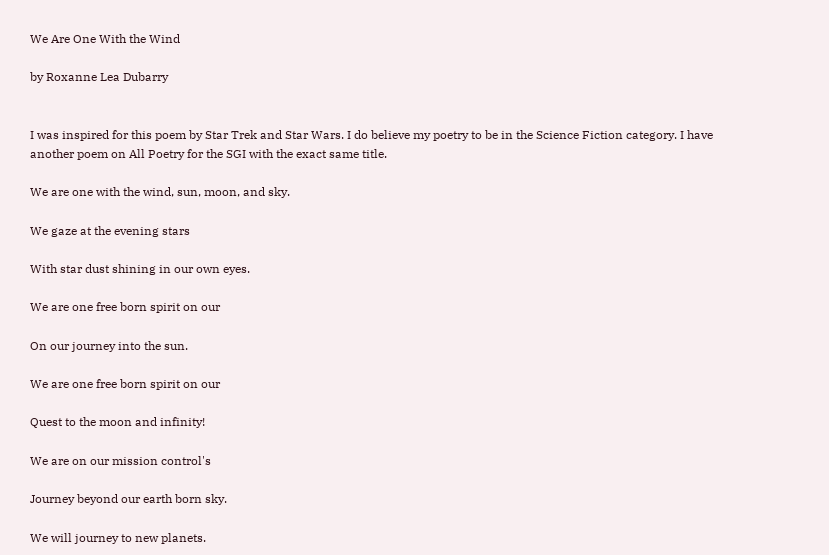We Are One With the Wind

by Roxanne Lea Dubarry


I was inspired for this poem by Star Trek and Star Wars. I do believe my poetry to be in the Science Fiction category. I have another poem on All Poetry for the SGI with the exact same title.

We are one with the wind, sun, moon, and sky.

We gaze at the evening stars

With star dust shining in our own eyes.

We are one free born spirit on our

On our journey into the sun.

We are one free born spirit on our

Quest to the moon and infinity!

We are on our mission control's

Journey beyond our earth born sky.

We will journey to new planets.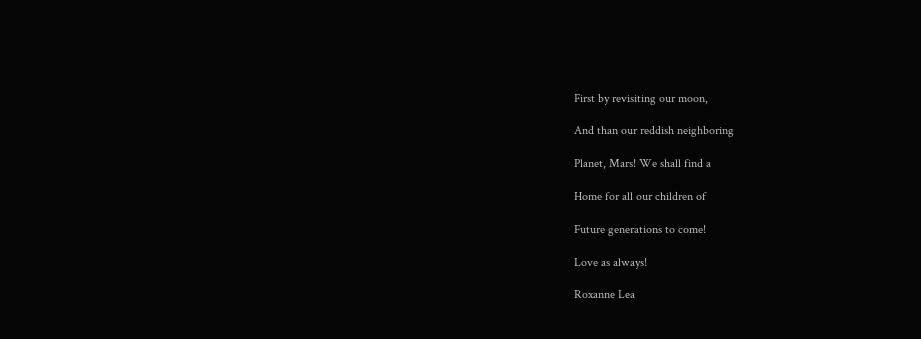First by revisiting our moon,

And than our reddish neighboring

Planet, Mars! We shall find a

Home for all our children of

Future generations to come!

Love as always!

Roxanne Lea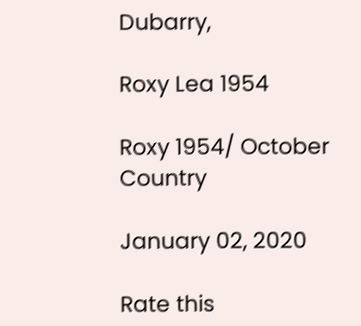Dubarry,

Roxy Lea 1954

Roxy 1954/ October Country

January 02, 2020

Rate this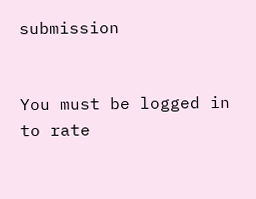submission


You must be logged in to rate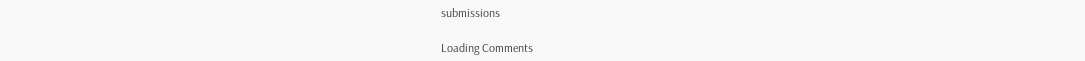submissions

Loading Comments